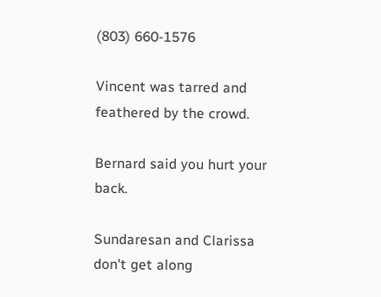(803) 660-1576

Vincent was tarred and feathered by the crowd.

Bernard said you hurt your back.

Sundaresan and Clarissa don't get along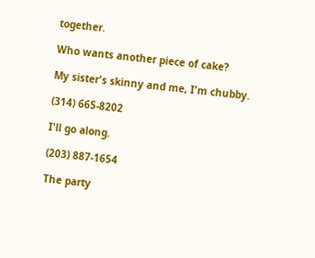together.

Who wants another piece of cake?

My sister's skinny and me, I'm chubby.

(314) 665-8202

I'll go along.

(203) 887-1654

The party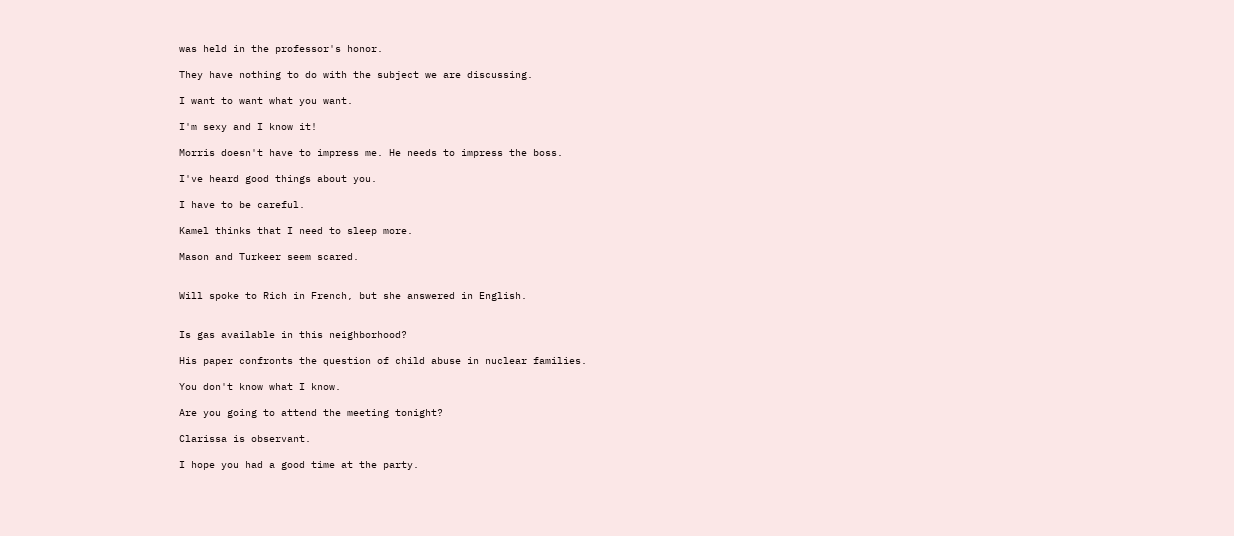was held in the professor's honor.

They have nothing to do with the subject we are discussing.

I want to want what you want.

I'm sexy and I know it!

Morris doesn't have to impress me. He needs to impress the boss.

I've heard good things about you.

I have to be careful.

Kamel thinks that I need to sleep more.

Mason and Turkeer seem scared.


Will spoke to Rich in French, but she answered in English.


Is gas available in this neighborhood?

His paper confronts the question of child abuse in nuclear families.

You don't know what I know.

Are you going to attend the meeting tonight?

Clarissa is observant.

I hope you had a good time at the party.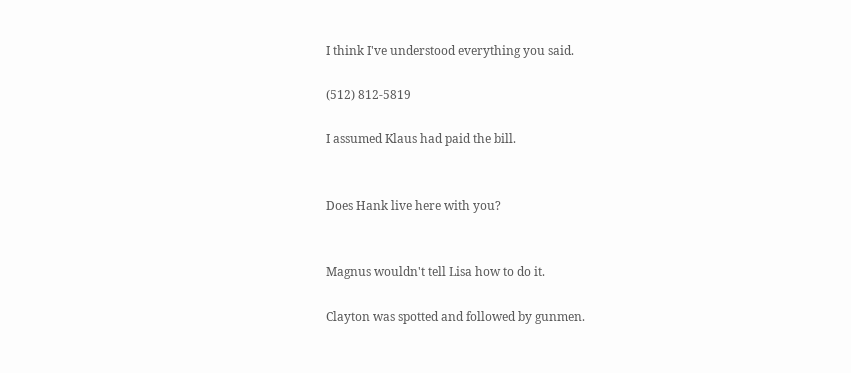I think I've understood everything you said.

(512) 812-5819

I assumed Klaus had paid the bill.


Does Hank live here with you?


Magnus wouldn't tell Lisa how to do it.

Clayton was spotted and followed by gunmen.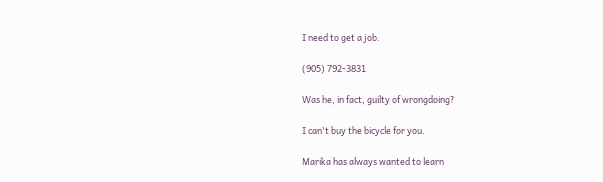I need to get a job.

(905) 792-3831

Was he, in fact, guilty of wrongdoing?

I can't buy the bicycle for you.

Marika has always wanted to learn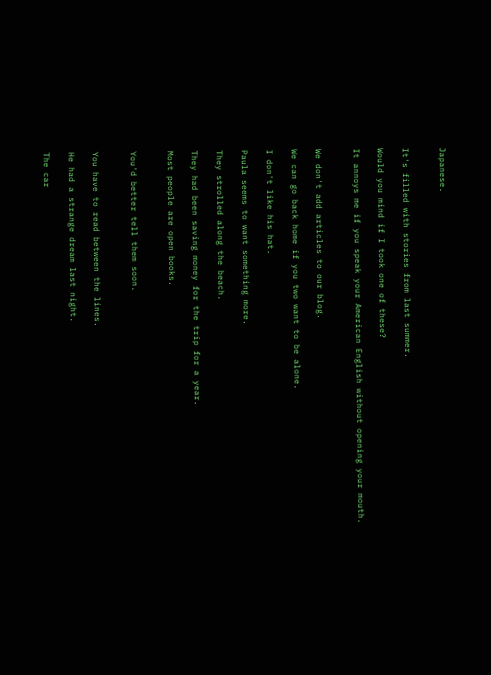Japanese.


It's filled with stories from last summer.

Would you mind if I took one of these?

It annoys me if you speak your American English without opening your mouth.


We don't add articles to our blog.

We can go back home if you two want to be alone.

I don't like his hat.

Paula seems to want something more.

They strolled along the beach.

They had been saving money for the trip for a year.

Most people are open books.


You'd better tell them soon.


You have to read between the lines.

He had a strange dream last night.

The car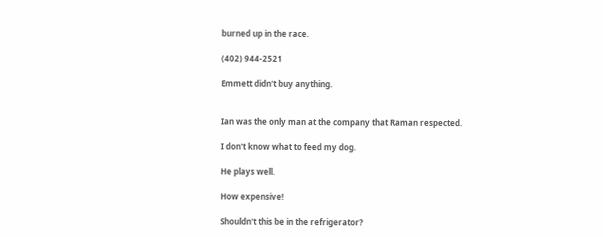burned up in the race.

(402) 944-2521

Emmett didn't buy anything.


Ian was the only man at the company that Raman respected.

I don't know what to feed my dog.

He plays well.

How expensive!

Shouldn't this be in the refrigerator?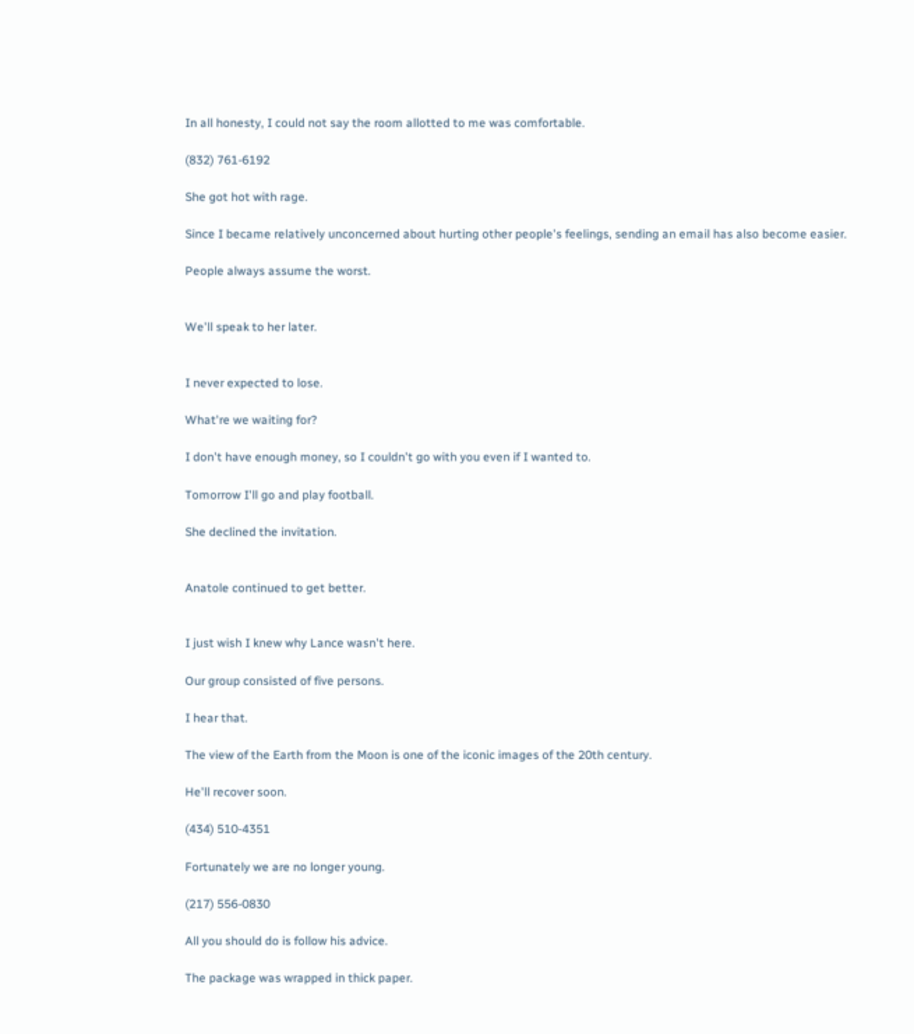In all honesty, I could not say the room allotted to me was comfortable.

(832) 761-6192

She got hot with rage.

Since I became relatively unconcerned about hurting other people's feelings, sending an email has also become easier.

People always assume the worst.


We'll speak to her later.


I never expected to lose.

What're we waiting for?

I don't have enough money, so I couldn't go with you even if I wanted to.

Tomorrow I'll go and play football.

She declined the invitation.


Anatole continued to get better.


I just wish I knew why Lance wasn't here.

Our group consisted of five persons.

I hear that.

The view of the Earth from the Moon is one of the iconic images of the 20th century.

He'll recover soon.

(434) 510-4351

Fortunately we are no longer young.

(217) 556-0830

All you should do is follow his advice.

The package was wrapped in thick paper.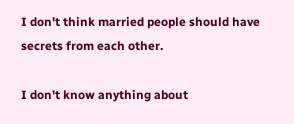I don't think married people should have secrets from each other.

I don't know anything about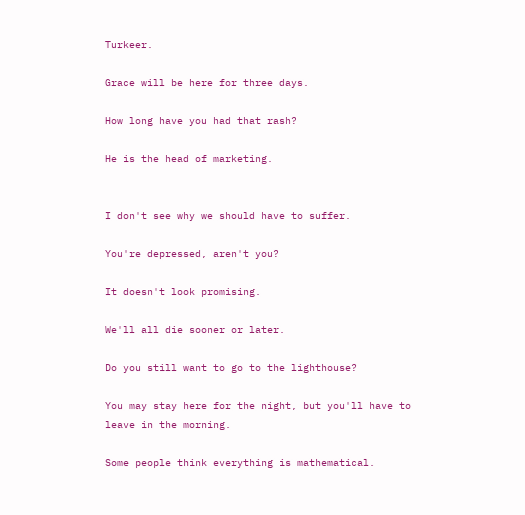Turkeer.

Grace will be here for three days.

How long have you had that rash?

He is the head of marketing.


I don't see why we should have to suffer.

You're depressed, aren't you?

It doesn't look promising.

We'll all die sooner or later.

Do you still want to go to the lighthouse?

You may stay here for the night, but you'll have to leave in the morning.

Some people think everything is mathematical.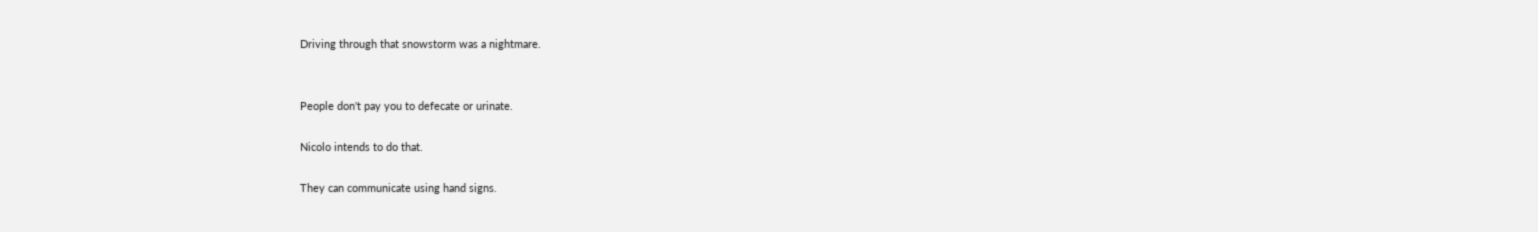Driving through that snowstorm was a nightmare.


People don't pay you to defecate or urinate.

Nicolo intends to do that.

They can communicate using hand signs.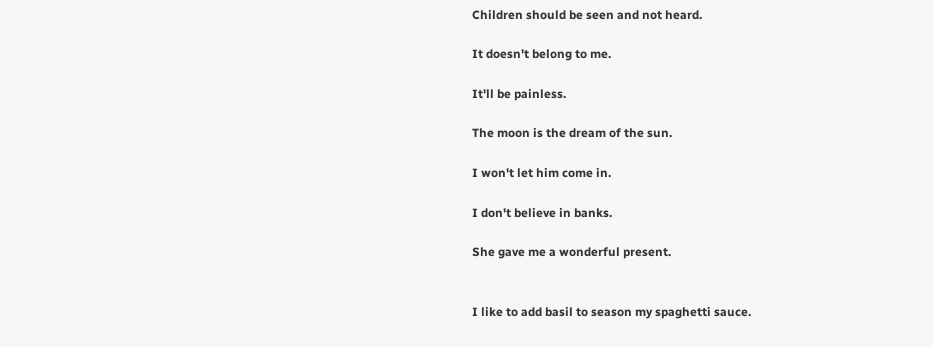Children should be seen and not heard.

It doesn't belong to me.

It'll be painless.

The moon is the dream of the sun.

I won't let him come in.

I don't believe in banks.

She gave me a wonderful present.


I like to add basil to season my spaghetti sauce.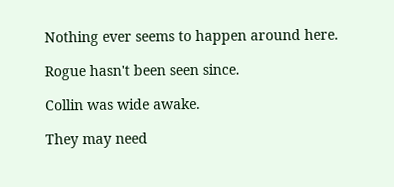Nothing ever seems to happen around here.

Rogue hasn't been seen since.

Collin was wide awake.

They may need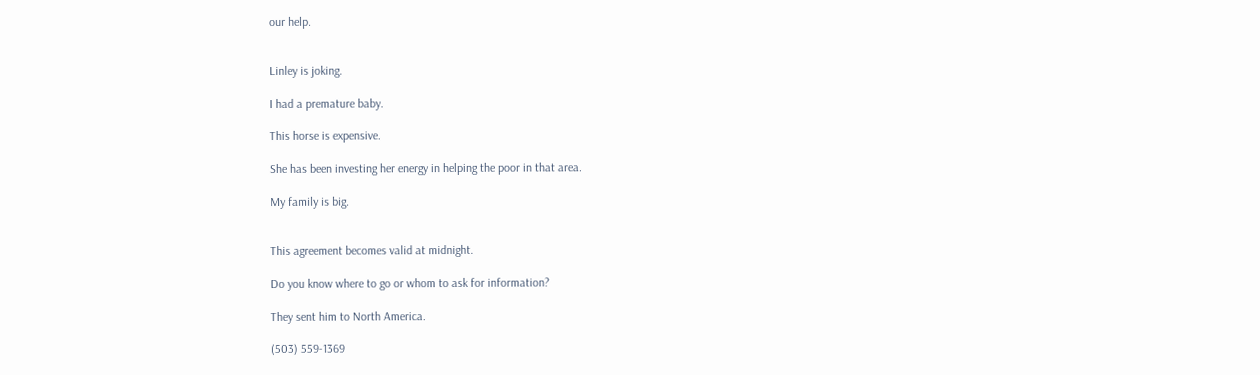our help.


Linley is joking.

I had a premature baby.

This horse is expensive.

She has been investing her energy in helping the poor in that area.

My family is big.


This agreement becomes valid at midnight.

Do you know where to go or whom to ask for information?

They sent him to North America.

(503) 559-1369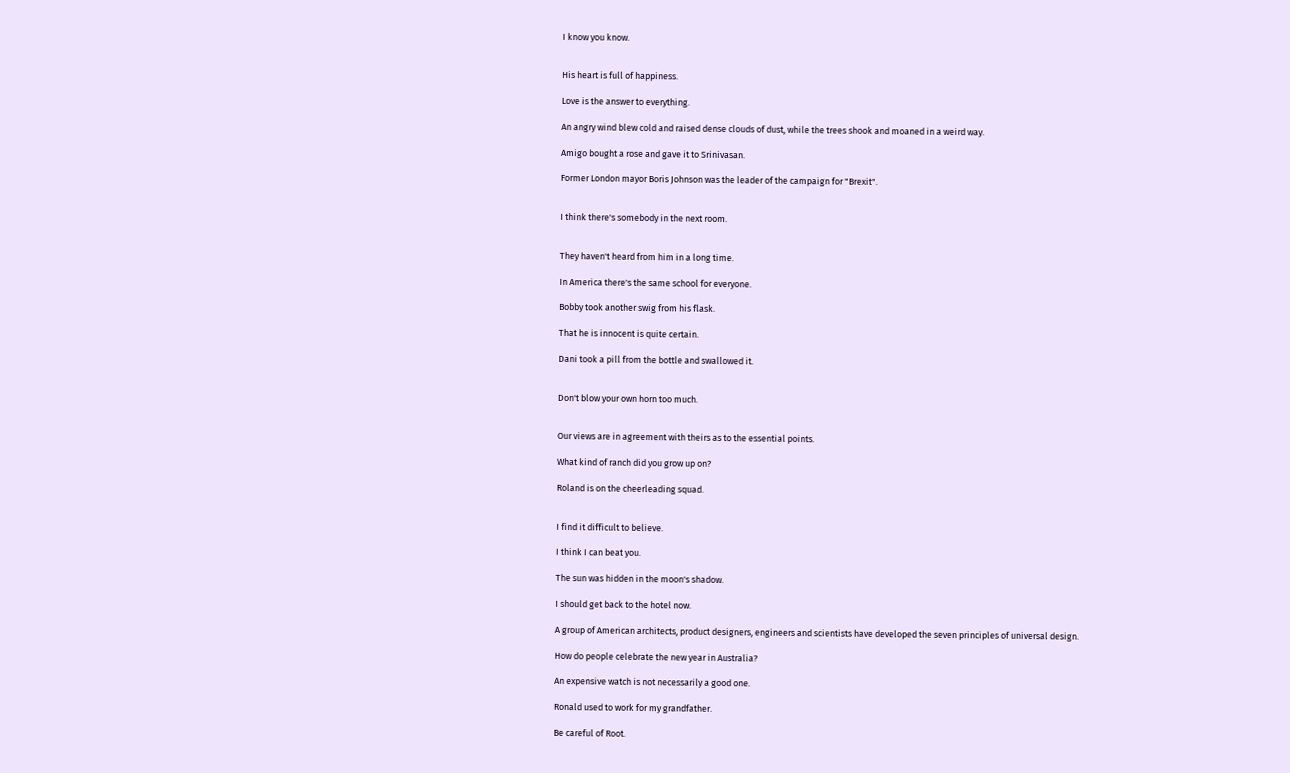I know you know.


His heart is full of happiness.

Love is the answer to everything.

An angry wind blew cold and raised dense clouds of dust, while the trees shook and moaned in a weird way.

Amigo bought a rose and gave it to Srinivasan.

Former London mayor Boris Johnson was the leader of the campaign for "Brexit".


I think there's somebody in the next room.


They haven't heard from him in a long time.

In America there's the same school for everyone.

Bobby took another swig from his flask.

That he is innocent is quite certain.

Dani took a pill from the bottle and swallowed it.


Don't blow your own horn too much.


Our views are in agreement with theirs as to the essential points.

What kind of ranch did you grow up on?

Roland is on the cheerleading squad.


I find it difficult to believe.

I think I can beat you.

The sun was hidden in the moon's shadow.

I should get back to the hotel now.

A group of American architects, product designers, engineers and scientists have developed the seven principles of universal design.

How do people celebrate the new year in Australia?

An expensive watch is not necessarily a good one.

Ronald used to work for my grandfather.

Be careful of Root.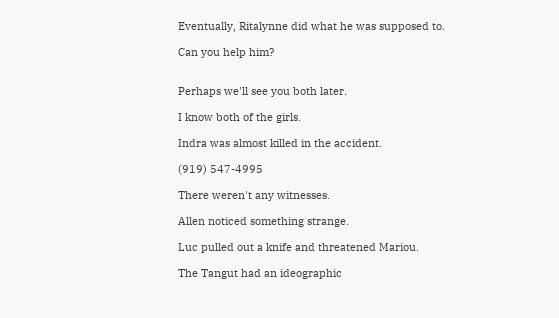Eventually, Ritalynne did what he was supposed to.

Can you help him?


Perhaps we'll see you both later.

I know both of the girls.

Indra was almost killed in the accident.

(919) 547-4995

There weren't any witnesses.

Allen noticed something strange.

Luc pulled out a knife and threatened Mariou.

The Tangut had an ideographic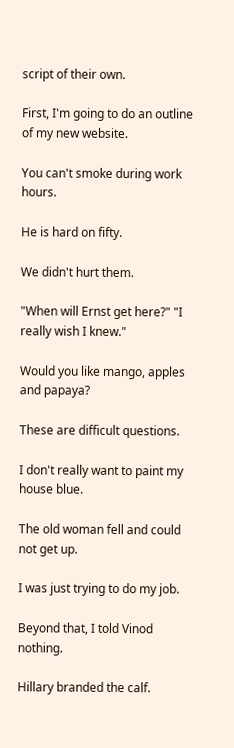script of their own.

First, I'm going to do an outline of my new website.

You can't smoke during work hours.

He is hard on fifty.

We didn't hurt them.

"When will Ernst get here?" "I really wish I knew."

Would you like mango, apples and papaya?

These are difficult questions.

I don't really want to paint my house blue.

The old woman fell and could not get up.

I was just trying to do my job.

Beyond that, I told Vinod nothing.

Hillary branded the calf.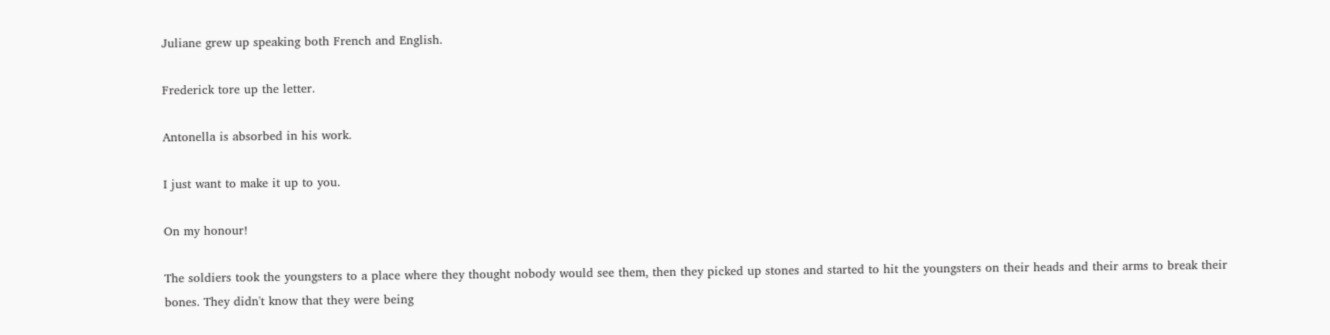Juliane grew up speaking both French and English.

Frederick tore up the letter.

Antonella is absorbed in his work.

I just want to make it up to you.

On my honour!

The soldiers took the youngsters to a place where they thought nobody would see them, then they picked up stones and started to hit the youngsters on their heads and their arms to break their bones. They didn't know that they were being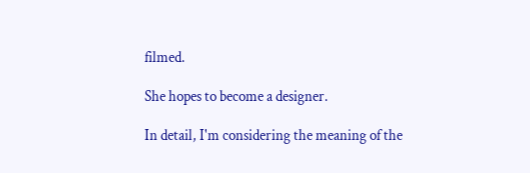filmed.

She hopes to become a designer.

In detail, I'm considering the meaning of the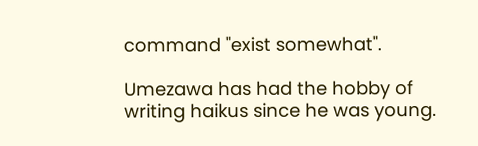command "exist somewhat".

Umezawa has had the hobby of writing haikus since he was young.